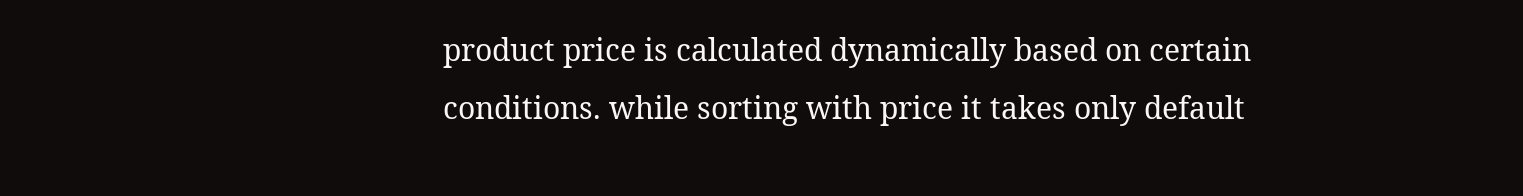product price is calculated dynamically based on certain conditions. while sorting with price it takes only default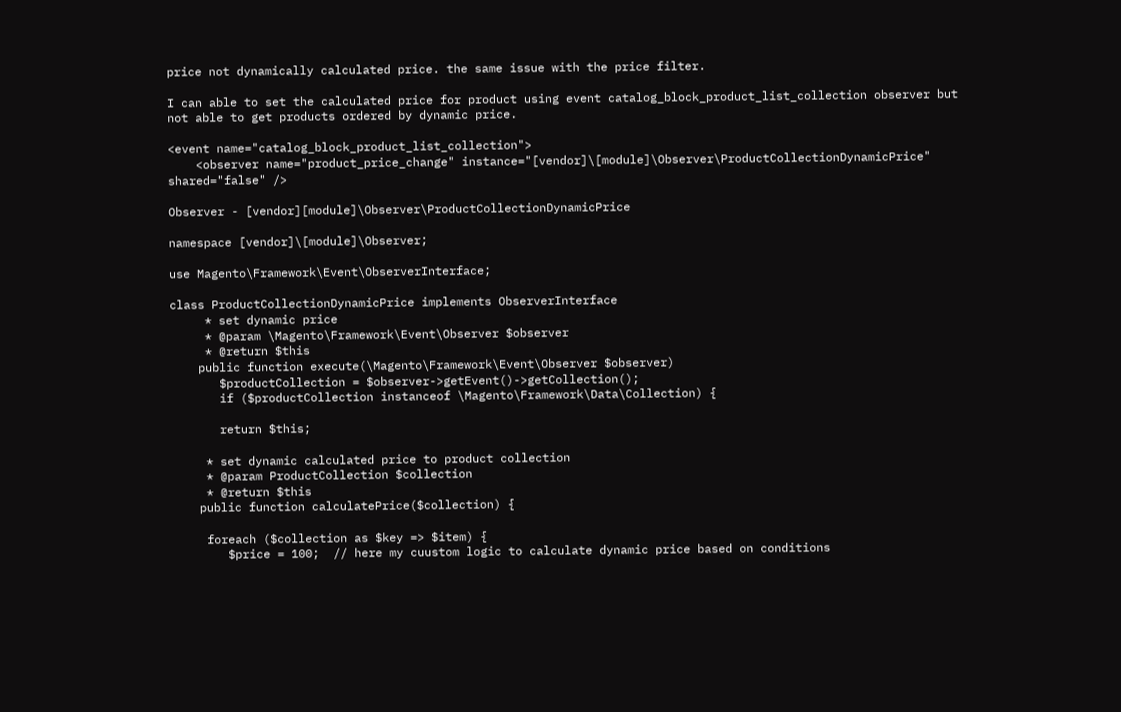price not dynamically calculated price. the same issue with the price filter.

I can able to set the calculated price for product using event catalog_block_product_list_collection observer but not able to get products ordered by dynamic price.

<event name="catalog_block_product_list_collection">
    <observer name="product_price_change" instance="[vendor]\[module]\Observer\ProductCollectionDynamicPrice" shared="false" />

Observer - [vendor][module]\Observer\ProductCollectionDynamicPrice

namespace [vendor]\[module]\Observer;

use Magento\Framework\Event\ObserverInterface;

class ProductCollectionDynamicPrice implements ObserverInterface
     * set dynamic price
     * @param \Magento\Framework\Event\Observer $observer
     * @return $this
    public function execute(\Magento\Framework\Event\Observer $observer)
       $productCollection = $observer->getEvent()->getCollection();
       if ($productCollection instanceof \Magento\Framework\Data\Collection) {

       return $this;

     * set dynamic calculated price to product collection
     * @param ProductCollection $collection
     * @return $this
    public function calculatePrice($collection) {

     foreach ($collection as $key => $item) {
        $price = 100;  // here my cuustom logic to calculate dynamic price based on conditions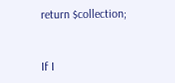return $collection;


If I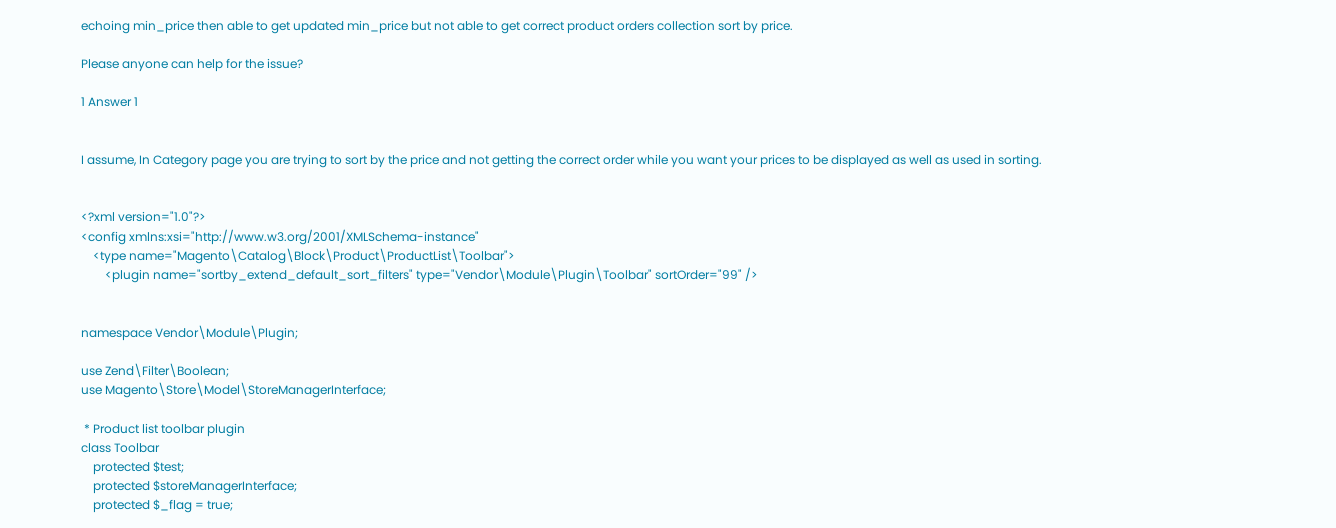echoing min_price then able to get updated min_price but not able to get correct product orders collection sort by price.

Please anyone can help for the issue?

1 Answer 1


I assume, In Category page you are trying to sort by the price and not getting the correct order while you want your prices to be displayed as well as used in sorting.


<?xml version="1.0"?>
<config xmlns:xsi="http://www.w3.org/2001/XMLSchema-instance"
    <type name="Magento\Catalog\Block\Product\ProductList\Toolbar">
        <plugin name="sortby_extend_default_sort_filters" type="Vendor\Module\Plugin\Toolbar" sortOrder="99" />


namespace Vendor\Module\Plugin;

use Zend\Filter\Boolean;
use Magento\Store\Model\StoreManagerInterface;

 * Product list toolbar plugin
class Toolbar
    protected $test;
    protected $storeManagerInterface;
    protected $_flag = true;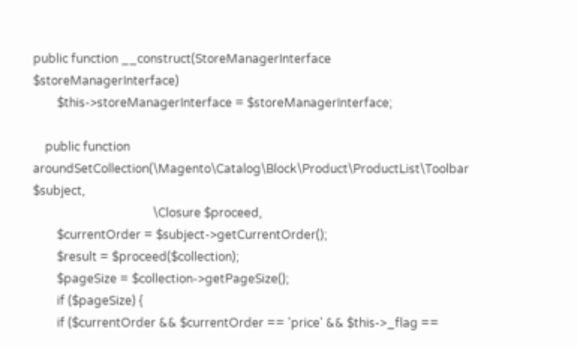public function __construct(StoreManagerInterface $storeManagerInterface)
        $this->storeManagerInterface = $storeManagerInterface;

    public function aroundSetCollection(\Magento\Catalog\Block\Product\ProductList\Toolbar $subject,
                                        \Closure $proceed,
        $currentOrder = $subject->getCurrentOrder();
        $result = $proceed($collection);
        $pageSize = $collection->getPageSize();
        if ($pageSize) {
        if ($currentOrder && $currentOrder == 'price' && $this->_flag ==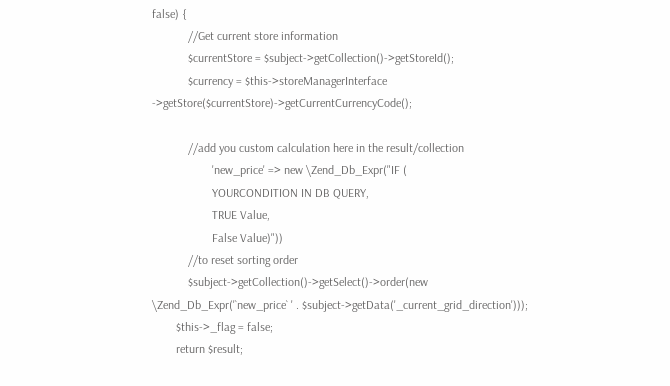false) {
            //Get current store information
            $currentStore = $subject->getCollection()->getStoreId();
            $currency = $this->storeManagerInterface ->getStore($currentStore)->getCurrentCurrencyCode();

            //add you custom calculation here in the result/collection
                    'new_price' => new \Zend_Db_Expr("IF (
                    YOURCONDITION IN DB QUERY,
                    TRUE Value,
                    False Value)"))
            //to reset sorting order
            $subject->getCollection()->getSelect()->order(new \Zend_Db_Expr('`new_price` ' . $subject->getData('_current_grid_direction')));
        $this->_flag = false;
        return $result;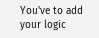You've to add your logic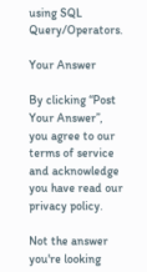using SQL Query/Operators.

Your Answer

By clicking “Post Your Answer”, you agree to our terms of service and acknowledge you have read our privacy policy.

Not the answer you're looking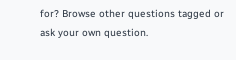for? Browse other questions tagged or ask your own question.